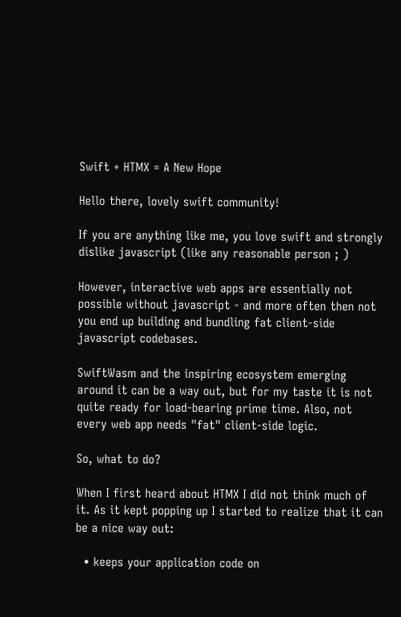Swift + HTMX = A New Hope

Hello there, lovely swift community!

If you are anything like me, you love swift and strongly dislike javascript (like any reasonable person ; )

However, interactive web apps are essentially not possible without javascript - and more often then not you end up building and bundling fat client-side javascript codebases.

SwiftWasm and the inspiring ecosystem emerging around it can be a way out, but for my taste it is not quite ready for load-bearing prime time. Also, not every web app needs "fat" client-side logic.

So, what to do?

When I first heard about HTMX I did not think much of it. As it kept popping up I started to realize that it can be a nice way out:

  • keeps your application code on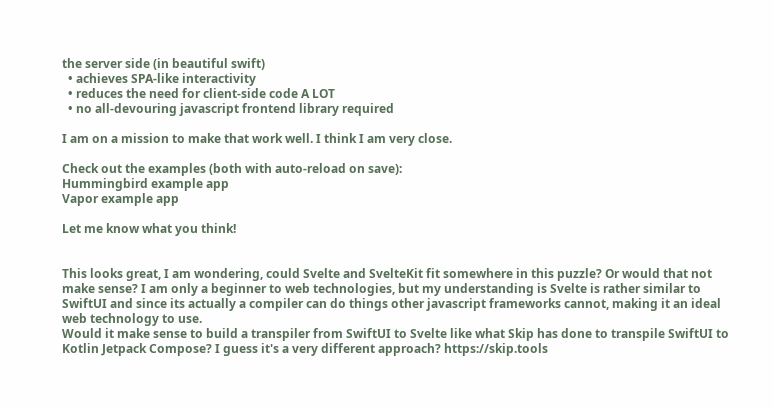the server side (in beautiful swift)
  • achieves SPA-like interactivity
  • reduces the need for client-side code A LOT
  • no all-devouring javascript frontend library required

I am on a mission to make that work well. I think I am very close.

Check out the examples (both with auto-reload on save):
Hummingbird example app
Vapor example app

Let me know what you think!


This looks great, I am wondering, could Svelte and SvelteKit fit somewhere in this puzzle? Or would that not make sense? I am only a beginner to web technologies, but my understanding is Svelte is rather similar to SwiftUI and since its actually a compiler can do things other javascript frameworks cannot, making it an ideal web technology to use.
Would it make sense to build a transpiler from SwiftUI to Svelte like what Skip has done to transpile SwiftUI to Kotlin Jetpack Compose? I guess it's a very different approach? https://skip.tools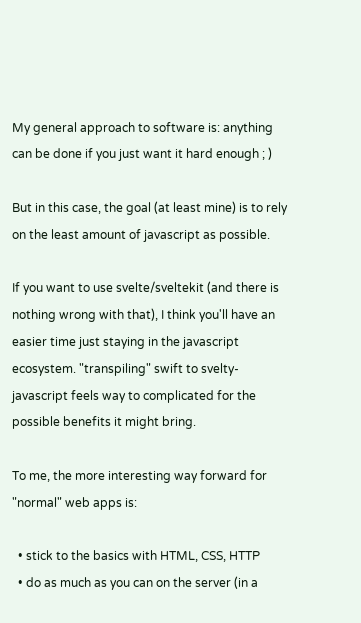My general approach to software is: anything can be done if you just want it hard enough ; )

But in this case, the goal (at least mine) is to rely on the least amount of javascript as possible.

If you want to use svelte/sveltekit (and there is nothing wrong with that), I think you'll have an easier time just staying in the javascript ecosystem. "transpiling" swift to svelty-javascript feels way to complicated for the possible benefits it might bring.

To me, the more interesting way forward for "normal" web apps is:

  • stick to the basics with HTML, CSS, HTTP
  • do as much as you can on the server (in a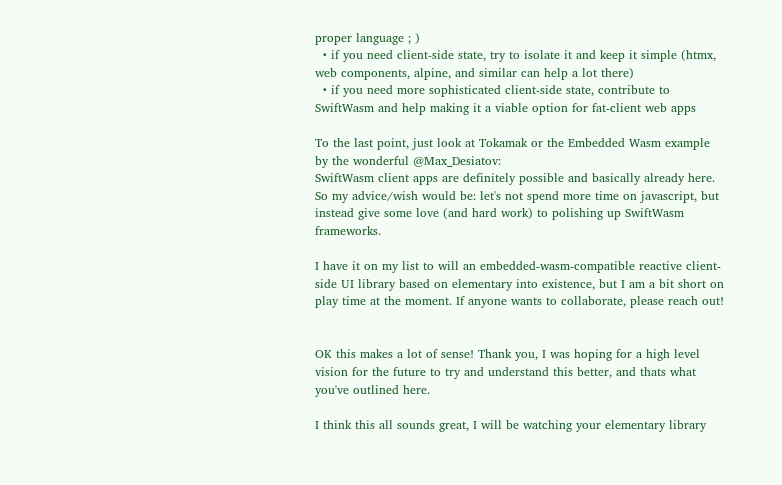proper language ; )
  • if you need client-side state, try to isolate it and keep it simple (htmx, web components, alpine, and similar can help a lot there)
  • if you need more sophisticated client-side state, contribute to SwiftWasm and help making it a viable option for fat-client web apps

To the last point, just look at Tokamak or the Embedded Wasm example by the wonderful @Max_Desiatov:
SwiftWasm client apps are definitely possible and basically already here. So my advice/wish would be: let's not spend more time on javascript, but instead give some love (and hard work) to polishing up SwiftWasm frameworks.

I have it on my list to will an embedded-wasm-compatible reactive client-side UI library based on elementary into existence, but I am a bit short on play time at the moment. If anyone wants to collaborate, please reach out!


OK this makes a lot of sense! Thank you, I was hoping for a high level vision for the future to try and understand this better, and thats what you've outlined here.

I think this all sounds great, I will be watching your elementary library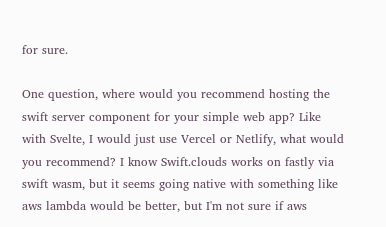for sure.

One question, where would you recommend hosting the swift server component for your simple web app? Like with Svelte, I would just use Vercel or Netlify, what would you recommend? I know Swift.clouds works on fastly via swift wasm, but it seems going native with something like aws lambda would be better, but I'm not sure if aws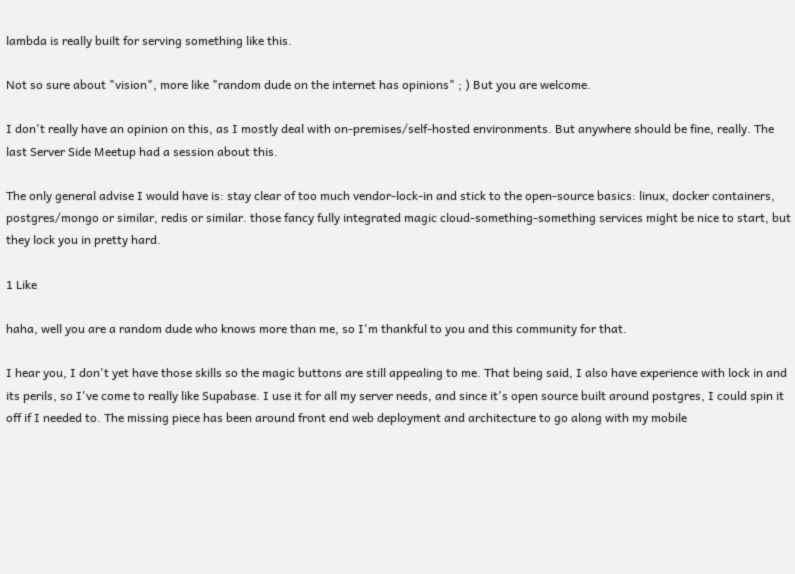lambda is really built for serving something like this.

Not so sure about "vision", more like "random dude on the internet has opinions" ; ) But you are welcome.

I don't really have an opinion on this, as I mostly deal with on-premises/self-hosted environments. But anywhere should be fine, really. The last Server Side Meetup had a session about this.

The only general advise I would have is: stay clear of too much vendor-lock-in and stick to the open-source basics: linux, docker containers, postgres/mongo or similar, redis or similar. those fancy fully integrated magic cloud-something-something services might be nice to start, but they lock you in pretty hard.

1 Like

haha, well you are a random dude who knows more than me, so I'm thankful to you and this community for that.

I hear you, I don't yet have those skills so the magic buttons are still appealing to me. That being said, I also have experience with lock in and its perils, so I've come to really like Supabase. I use it for all my server needs, and since it's open source built around postgres, I could spin it off if I needed to. The missing piece has been around front end web deployment and architecture to go along with my mobile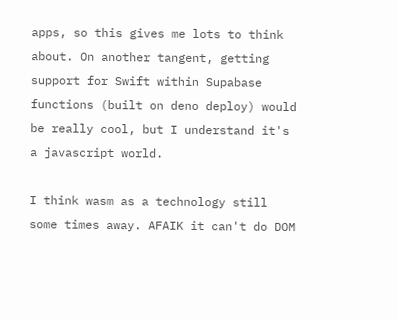apps, so this gives me lots to think about. On another tangent, getting support for Swift within Supabase functions (built on deno deploy) would be really cool, but I understand it's a javascript world.

I think wasm as a technology still some times away. AFAIK it can't do DOM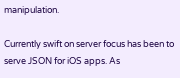manipulation.

Currently swift on server focus has been to serve JSON for iOS apps. As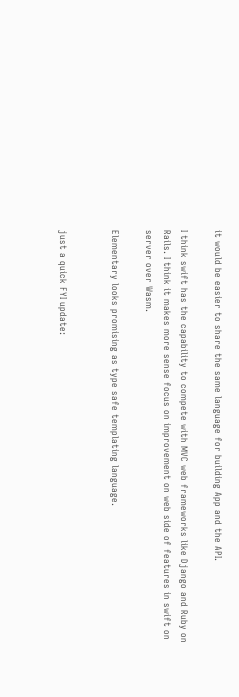it would be easier to share the same language for building App and the API.

I think swift has the capability to compete with MVC web frameworks like Django and Ruby on Rails. I think it makes more sense focus on improvement on web side of features in swift on server over Wasm.

Elementary looks promising as type safe templating language.


just a quick FYI update: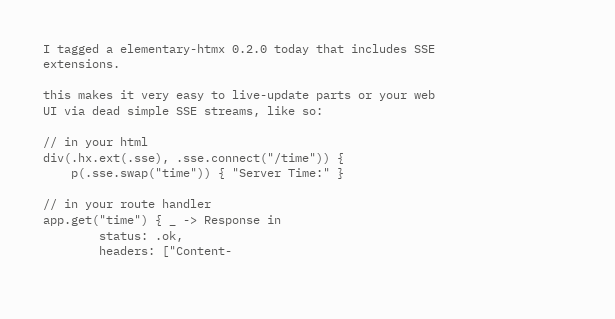I tagged a elementary-htmx 0.2.0 today that includes SSE extensions.

this makes it very easy to live-update parts or your web UI via dead simple SSE streams, like so:

// in your html
div(.hx.ext(.sse), .sse.connect("/time")) {
    p(.sse.swap("time")) { "Server Time:" }

// in your route handler
app.get("time") { _ -> Response in
        status: .ok,
        headers: ["Content-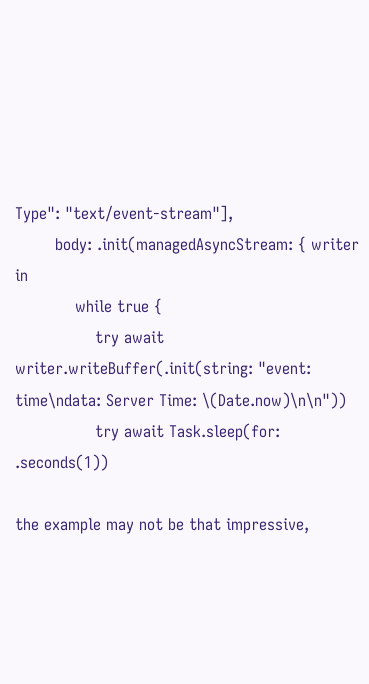Type": "text/event-stream"],
        body: .init(managedAsyncStream: { writer in
            while true {
                try await writer.writeBuffer(.init(string: "event: time\ndata: Server Time: \(Date.now)\n\n"))
                try await Task.sleep(for: .seconds(1))

the example may not be that impressive,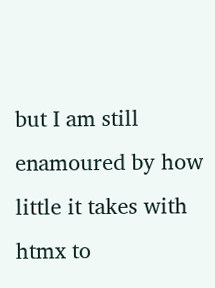but I am still enamoured by how little it takes with htmx to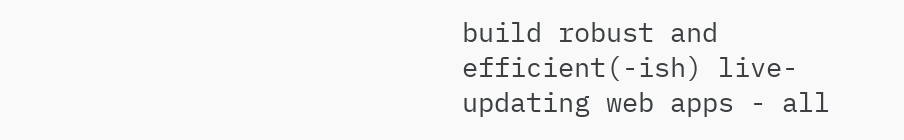build robust and efficient(-ish) live-updating web apps - all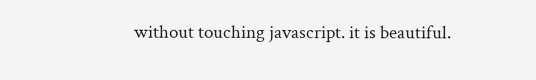without touching javascript. it is beautiful.